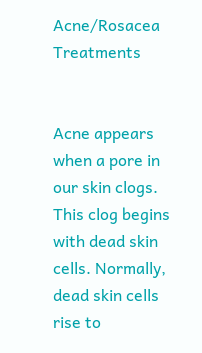Acne/Rosacea Treatments


Acne appears when a pore in our skin clogs. This clog begins with dead skin cells. Normally, dead skin cells rise to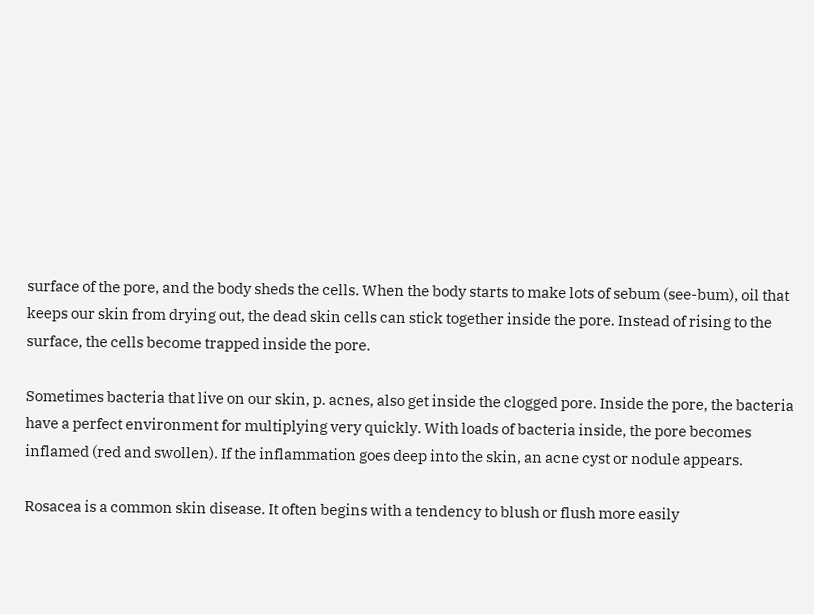surface of the pore, and the body sheds the cells. When the body starts to make lots of sebum (see-bum), oil that keeps our skin from drying out, the dead skin cells can stick together inside the pore. Instead of rising to the surface, the cells become trapped inside the pore.

Sometimes bacteria that live on our skin, p. acnes, also get inside the clogged pore. Inside the pore, the bacteria have a perfect environment for multiplying very quickly. With loads of bacteria inside, the pore becomes inflamed (red and swollen). If the inflammation goes deep into the skin, an acne cyst or nodule appears.

Rosacea is a common skin disease. It often begins with a tendency to blush or flush more easily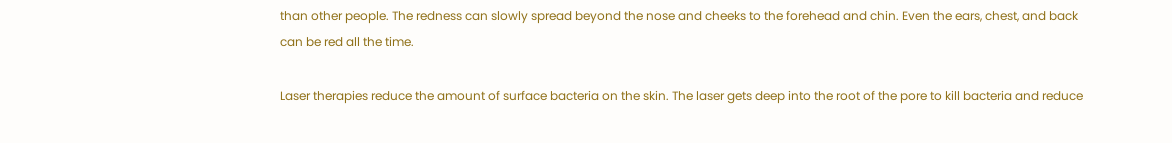than other people. The redness can slowly spread beyond the nose and cheeks to the forehead and chin. Even the ears, chest, and back can be red all the time.

Laser therapies reduce the amount of surface bacteria on the skin. The laser gets deep into the root of the pore to kill bacteria and reduce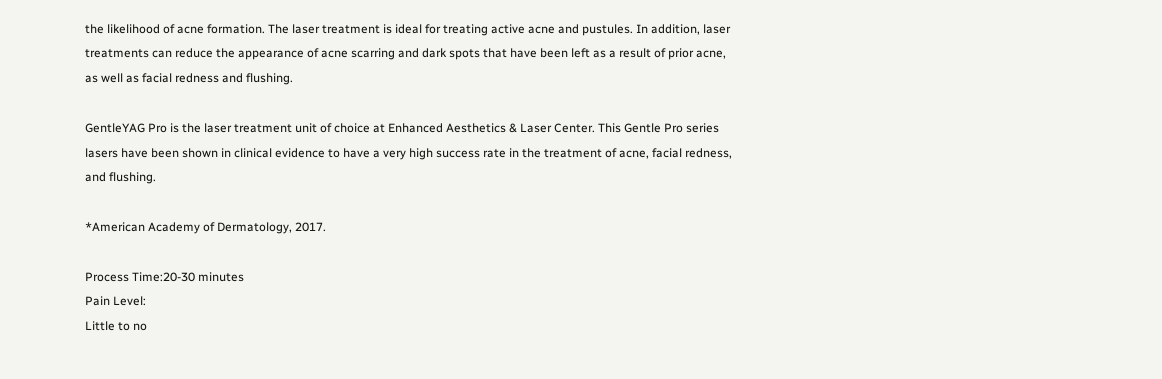the likelihood of acne formation. The laser treatment is ideal for treating active acne and pustules. In addition, laser treatments can reduce the appearance of acne scarring and dark spots that have been left as a result of prior acne, as well as facial redness and flushing.

GentleYAG Pro is the laser treatment unit of choice at Enhanced Aesthetics & Laser Center. This Gentle Pro series lasers have been shown in clinical evidence to have a very high success rate in the treatment of acne, facial redness, and flushing.

*American Academy of Dermatology, 2017.

Process Time:20-30 minutes
Pain Level:
Little to no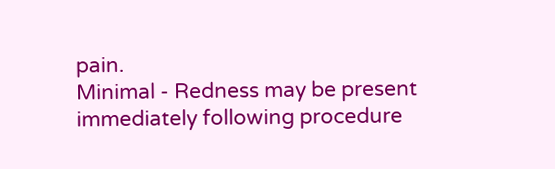pain.
Minimal - Redness may be present immediately following procedure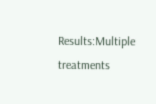Results:Multiple treatments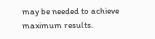may be needed to achieve maximum results.